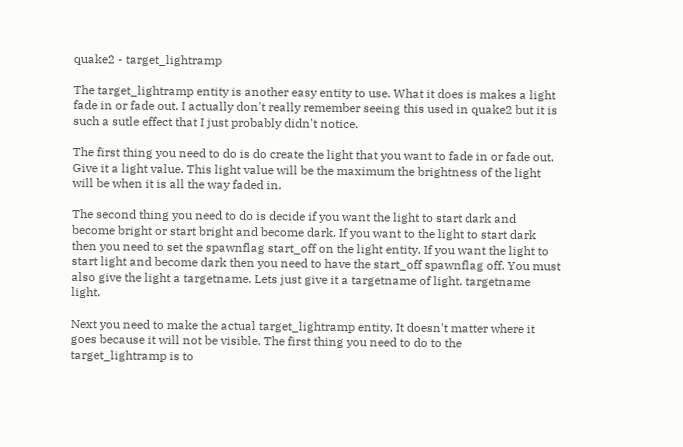quake2 - target_lightramp

The target_lightramp entity is another easy entity to use. What it does is makes a light fade in or fade out. I actually don't really remember seeing this used in quake2 but it is such a sutle effect that I just probably didn't notice.

The first thing you need to do is do create the light that you want to fade in or fade out. Give it a light value. This light value will be the maximum the brightness of the light will be when it is all the way faded in.

The second thing you need to do is decide if you want the light to start dark and become bright or start bright and become dark. If you want to the light to start dark then you need to set the spawnflag start_off on the light entity. If you want the light to start light and become dark then you need to have the start_off spawnflag off. You must also give the light a targetname. Lets just give it a targetname of light. targetname light.

Next you need to make the actual target_lightramp entity. It doesn't matter where it goes because it will not be visible. The first thing you need to do to the target_lightramp is to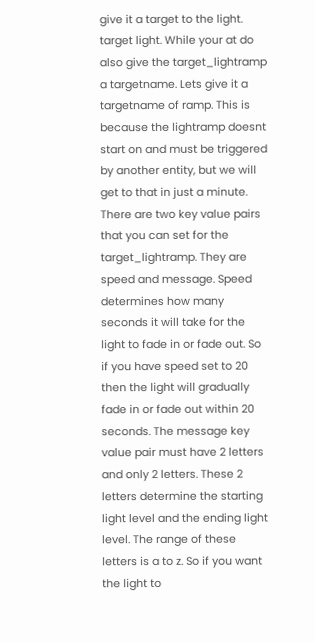give it a target to the light. target light. While your at do also give the target_lightramp a targetname. Lets give it a targetname of ramp. This is because the lightramp doesnt start on and must be triggered by another entity, but we will get to that in just a minute. There are two key value pairs that you can set for the target_lightramp. They are speed and message. Speed determines how many seconds it will take for the light to fade in or fade out. So if you have speed set to 20 then the light will gradually fade in or fade out within 20 seconds. The message key value pair must have 2 letters and only 2 letters. These 2 letters determine the starting light level and the ending light level. The range of these letters is a to z. So if you want the light to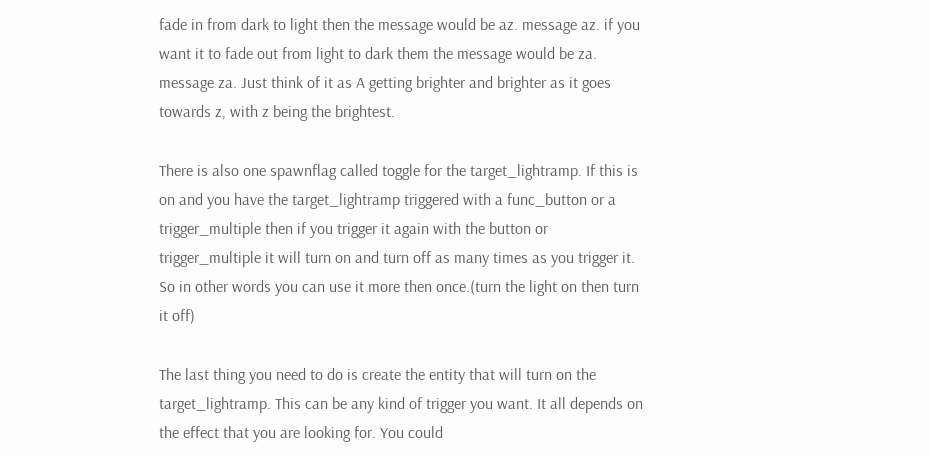fade in from dark to light then the message would be az. message az. if you want it to fade out from light to dark them the message would be za. message za. Just think of it as A getting brighter and brighter as it goes towards z, with z being the brightest.

There is also one spawnflag called toggle for the target_lightramp. If this is on and you have the target_lightramp triggered with a func_button or a trigger_multiple then if you trigger it again with the button or trigger_multiple it will turn on and turn off as many times as you trigger it. So in other words you can use it more then once.(turn the light on then turn it off)

The last thing you need to do is create the entity that will turn on the target_lightramp. This can be any kind of trigger you want. It all depends on the effect that you are looking for. You could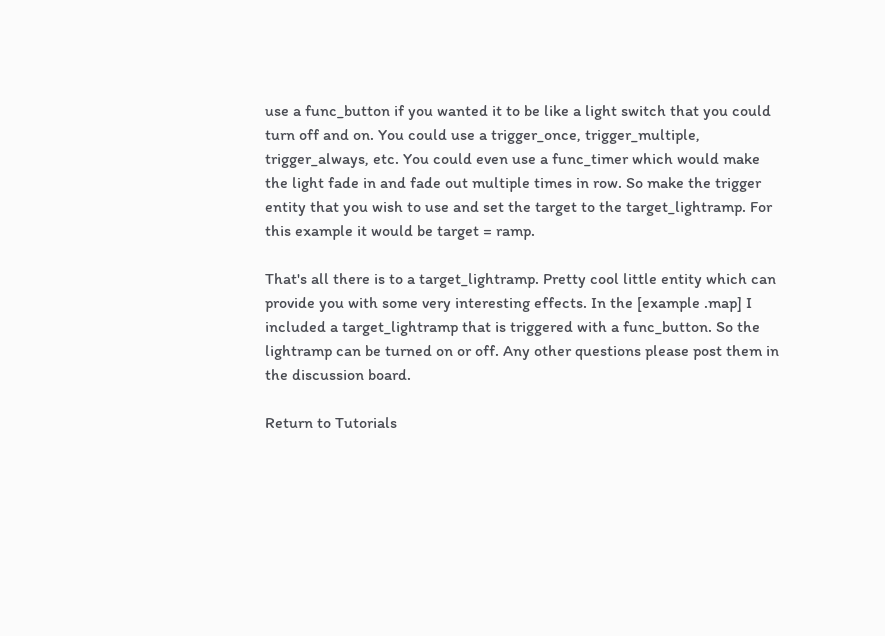use a func_button if you wanted it to be like a light switch that you could turn off and on. You could use a trigger_once, trigger_multiple, trigger_always, etc. You could even use a func_timer which would make the light fade in and fade out multiple times in row. So make the trigger entity that you wish to use and set the target to the target_lightramp. For this example it would be target = ramp.

That's all there is to a target_lightramp. Pretty cool little entity which can provide you with some very interesting effects. In the [example .map] I included a target_lightramp that is triggered with a func_button. So the lightramp can be turned on or off. Any other questions please post them in the discussion board.

Return to Tutorials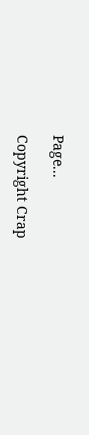Page...

Copyright Crap